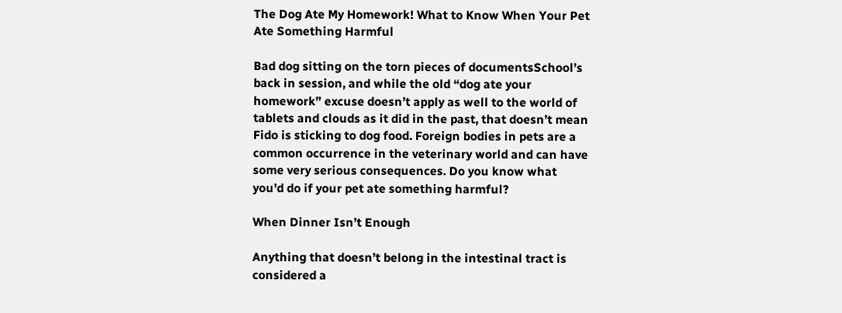The Dog Ate My Homework! What to Know When Your Pet Ate Something Harmful

Bad dog sitting on the torn pieces of documentsSchool’s back in session, and while the old “dog ate your homework” excuse doesn’t apply as well to the world of tablets and clouds as it did in the past, that doesn’t mean Fido is sticking to dog food. Foreign bodies in pets are a common occurrence in the veterinary world and can have some very serious consequences. Do you know what you’d do if your pet ate something harmful?

When Dinner Isn’t Enough

Anything that doesn’t belong in the intestinal tract is considered a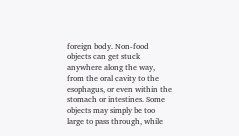foreign body. Non-food objects can get stuck anywhere along the way, from the oral cavity to the esophagus, or even within the stomach or intestines. Some objects may simply be too large to pass through, while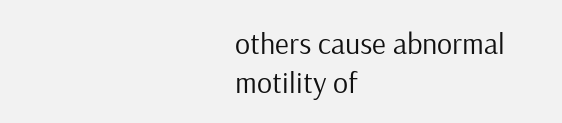others cause abnormal motility of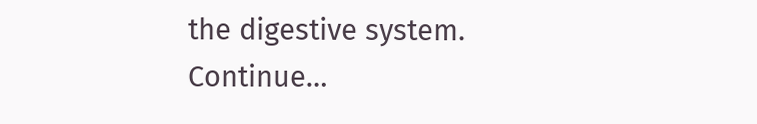the digestive system. Continue…